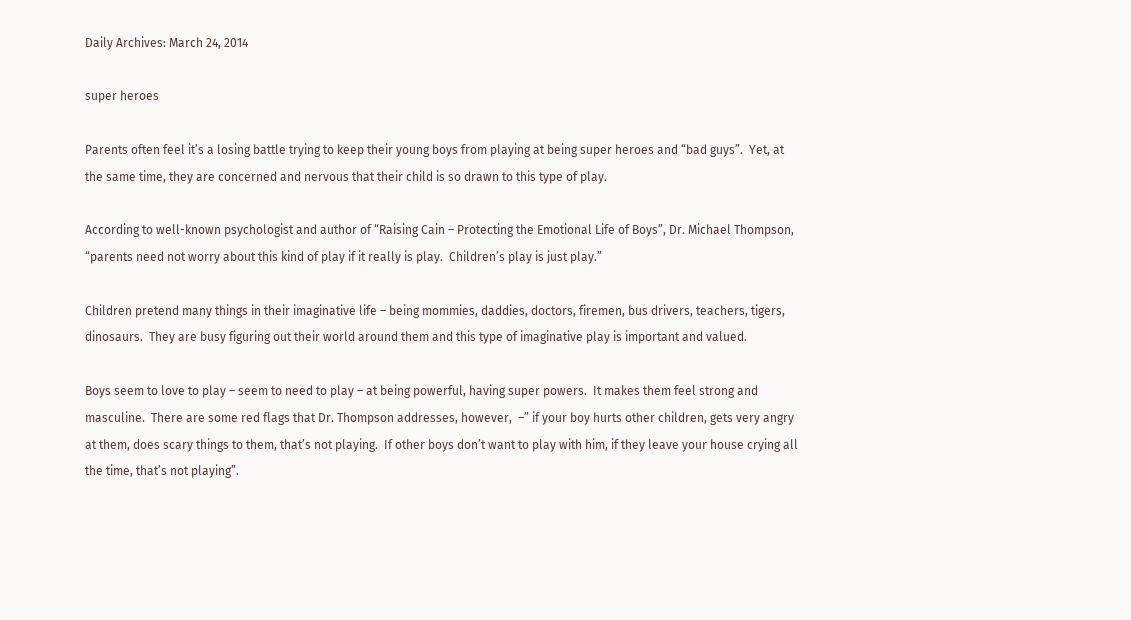Daily Archives: March 24, 2014

super heroes

Parents often feel it’s a losing battle trying to keep their young boys from playing at being super heroes and “bad guys”.  Yet, at the same time, they are concerned and nervous that their child is so drawn to this type of play.

According to well-known psychologist and author of “Raising Cain – Protecting the Emotional Life of Boys”, Dr. Michael Thompson,  “parents need not worry about this kind of play if it really is play.  Children’s play is just play.”

Children pretend many things in their imaginative life – being mommies, daddies, doctors, firemen, bus drivers, teachers, tigers, dinosaurs.  They are busy figuring out their world around them and this type of imaginative play is important and valued.

Boys seem to love to play – seem to need to play – at being powerful, having super powers.  It makes them feel strong and masculine.  There are some red flags that Dr. Thompson addresses, however,  –” if your boy hurts other children, gets very angry at them, does scary things to them, that’s not playing.  If other boys don’t want to play with him, if they leave your house crying all the time, that’s not playing”.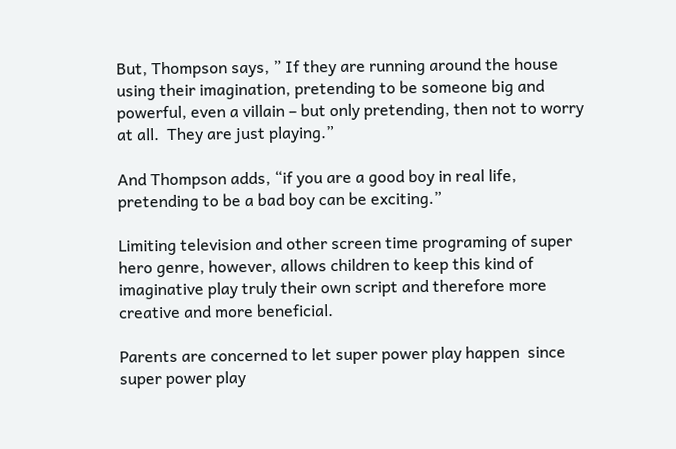But, Thompson says, ” If they are running around the house using their imagination, pretending to be someone big and powerful, even a villain – but only pretending, then not to worry at all.  They are just playing.”

And Thompson adds, “if you are a good boy in real life, pretending to be a bad boy can be exciting.”

Limiting television and other screen time programing of super hero genre, however, allows children to keep this kind of imaginative play truly their own script and therefore more creative and more beneficial.

Parents are concerned to let super power play happen  since super power play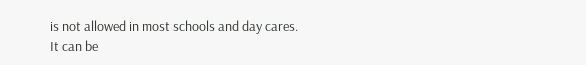is not allowed in most schools and day cares.  It can be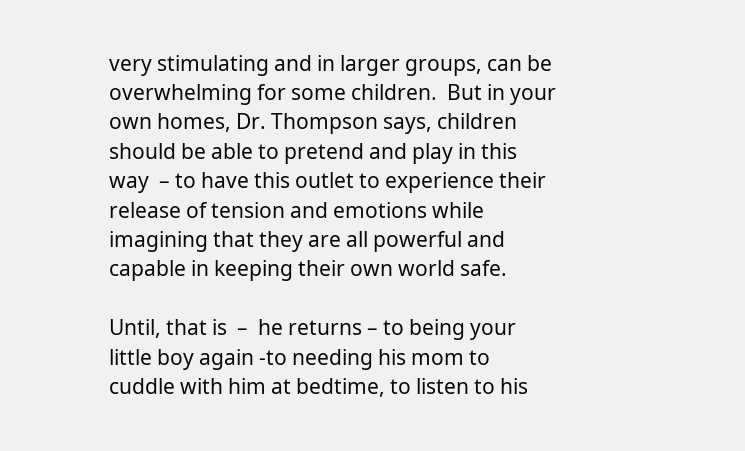very stimulating and in larger groups, can be overwhelming for some children.  But in your own homes, Dr. Thompson says, children should be able to pretend and play in this way  – to have this outlet to experience their release of tension and emotions while imagining that they are all powerful and capable in keeping their own world safe.

Until, that is  –  he returns – to being your little boy again -to needing his mom to cuddle with him at bedtime, to listen to his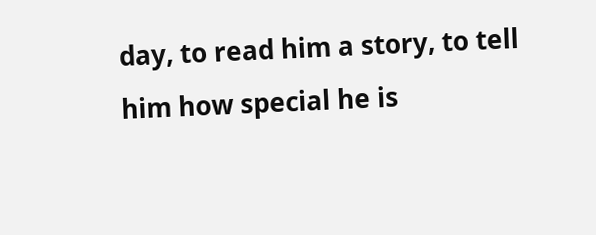day, to read him a story, to tell him how special he is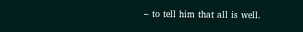– to tell him that all is well.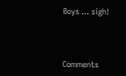Boys … sigh!




Comments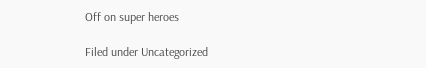Off on super heroes

Filed under Uncategorized